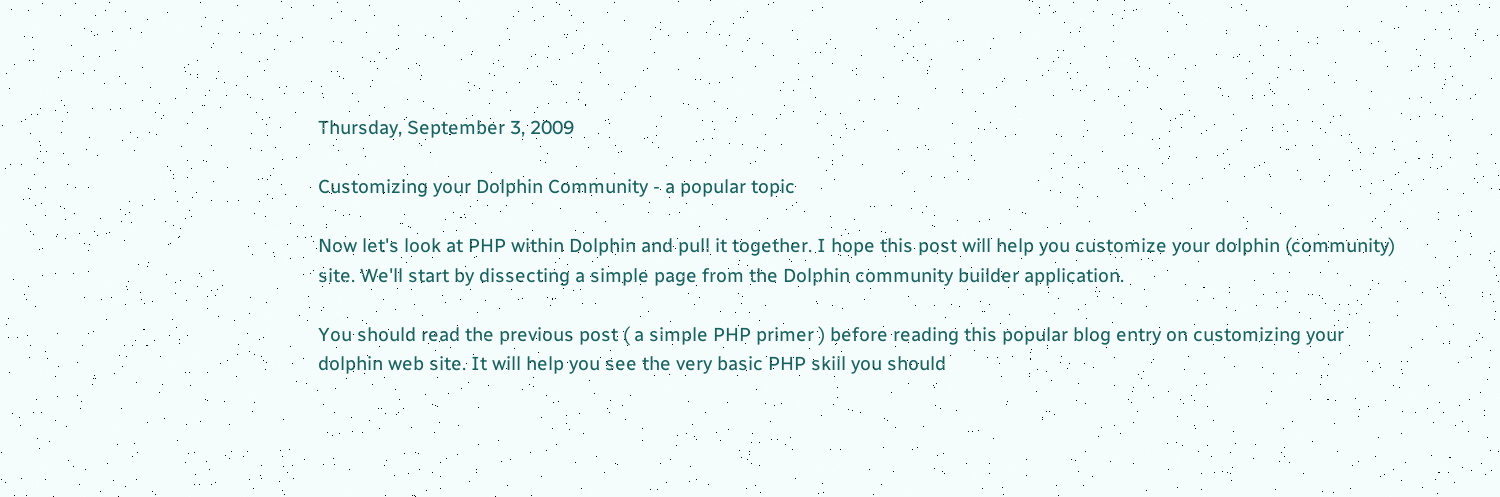Thursday, September 3, 2009

Customizing your Dolphin Community - a popular topic

Now let's look at PHP within Dolphin and pull it together. I hope this post will help you customize your dolphin (community) site. We'll start by dissecting a simple page from the Dolphin community builder application.

You should read the previous post ( a simple PHP primer ) before reading this popular blog entry on customizing your dolphin web site. It will help you see the very basic PHP skill you should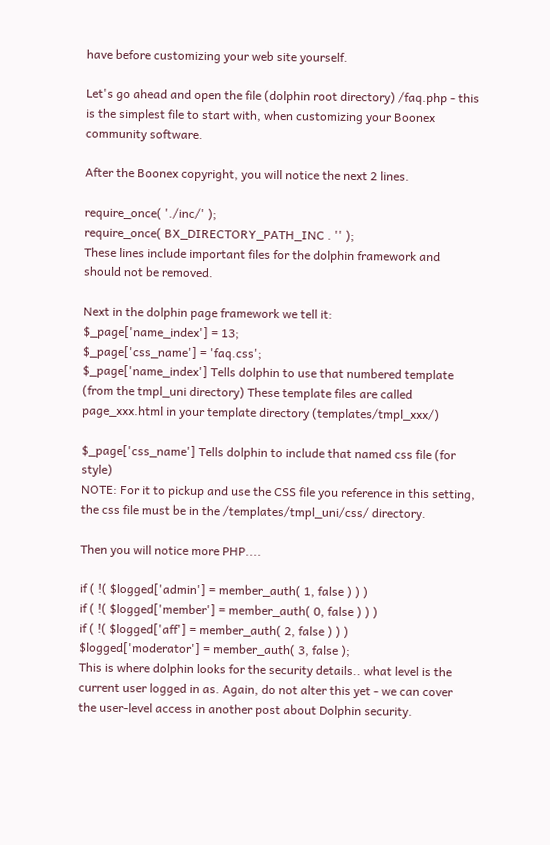have before customizing your web site yourself.

Let's go ahead and open the file (dolphin root directory) /faq.php - this is the simplest file to start with, when customizing your Boonex community software.

After the Boonex copyright, you will notice the next 2 lines.

require_once( './inc/' );
require_once( BX_DIRECTORY_PATH_INC . '' );
These lines include important files for the dolphin framework and should not be removed.

Next in the dolphin page framework we tell it:
$_page['name_index'] = 13;
$_page['css_name'] = 'faq.css';
$_page['name_index'] Tells dolphin to use that numbered template (from the tmpl_uni directory) These template files are called page_xxx.html in your template directory (templates/tmpl_xxx/)

$_page['css_name'] Tells dolphin to include that named css file (for style)
NOTE: For it to pickup and use the CSS file you reference in this setting, the css file must be in the /templates/tmpl_uni/css/ directory.

Then you will notice more PHP....

if ( !( $logged['admin'] = member_auth( 1, false ) ) )
if ( !( $logged['member'] = member_auth( 0, false ) ) )
if ( !( $logged['aff'] = member_auth( 2, false ) ) )
$logged['moderator'] = member_auth( 3, false );
This is where dolphin looks for the security details.. what level is the current user logged in as. Again, do not alter this yet - we can cover the user-level access in another post about Dolphin security.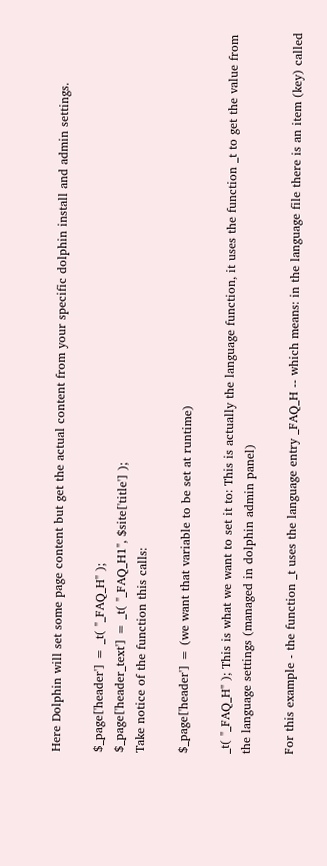Here Dolphin will set some page content but get the actual content from your specific dolphin install and admin settings.

$_page['header'] = _t( "_FAQ_H" );
$_page['header_text'] = _t( "_FAQ_H1", $site['title'] );
Take notice of the function this calls:

$_page['header'] = (we want that variable to be set at runtime)

_t( "_FAQ_H" ); This is what we want to set it to: This is actually the language function, it uses the function _t to get the value from the language settings (managed in dolphin admin panel)

For this example - the function _t uses the language entry _FAQ_H -- which means: in the language file there is an item (key) called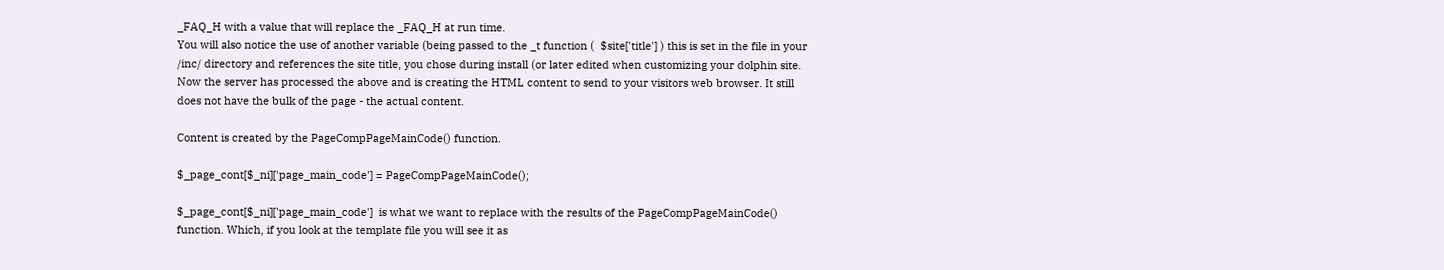_FAQ_H with a value that will replace the _FAQ_H at run time.
You will also notice the use of another variable (being passed to the _t function (  $site['title'] ) this is set in the file in your /inc/ directory and references the site title, you chose during install (or later edited when customizing your dolphin site.
Now the server has processed the above and is creating the HTML content to send to your visitors web browser. It still does not have the bulk of the page - the actual content.

Content is created by the PageCompPageMainCode() function.

$_page_cont[$_ni]['page_main_code'] = PageCompPageMainCode();

$_page_cont[$_ni]['page_main_code']  is what we want to replace with the results of the PageCompPageMainCode() function. Which, if you look at the template file you will see it as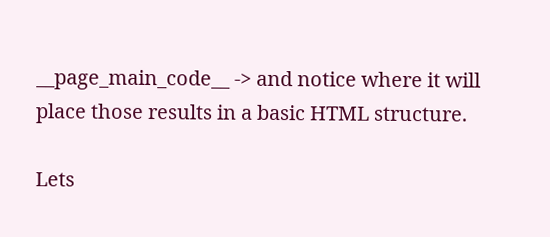__page_main_code__ -> and notice where it will place those results in a basic HTML structure.

Lets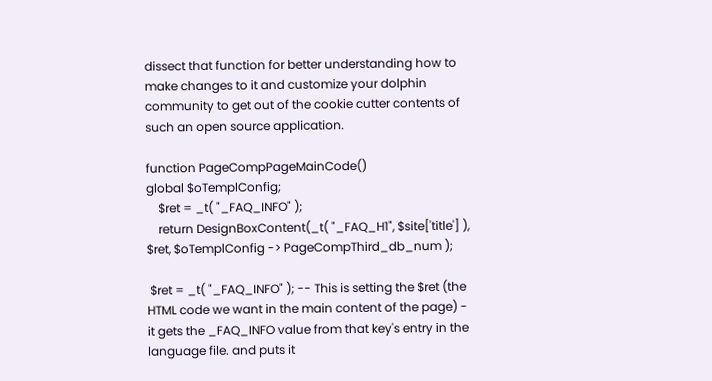dissect that function for better understanding how to make changes to it and customize your dolphin community to get out of the cookie cutter contents of such an open source application.

function PageCompPageMainCode()
global $oTemplConfig;
    $ret = _t( "_FAQ_INFO" );
    return DesignBoxContent(_t( "_FAQ_H1", $site['title'] ), $ret, $oTemplConfig -> PageCompThird_db_num );

 $ret = _t( "_FAQ_INFO" ); -- This is setting the $ret (the HTML code we want in the main content of the page) - it gets the _FAQ_INFO value from that key's entry in the language file. and puts it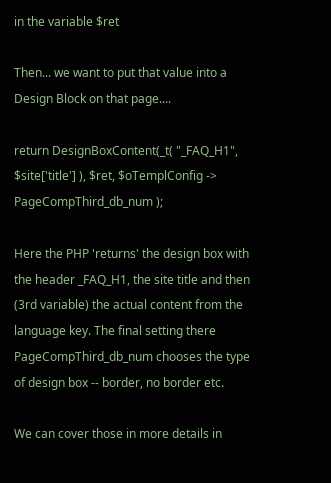in the variable $ret

Then... we want to put that value into a Design Block on that page....

return DesignBoxContent(_t( "_FAQ_H1", $site['title'] ), $ret, $oTemplConfig -> PageCompThird_db_num );

Here the PHP 'returns' the design box with the header _FAQ_H1, the site title and then (3rd variable) the actual content from the language key. The final setting there PageCompThird_db_num chooses the type of design box -- border, no border etc.

We can cover those in more details in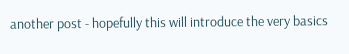another post - hopefully this will introduce the very basics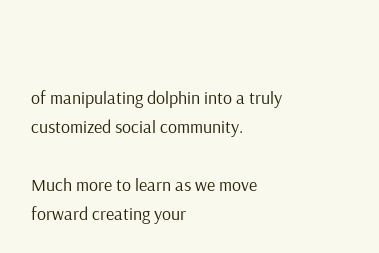of manipulating dolphin into a truly customized social community.

Much more to learn as we move forward creating your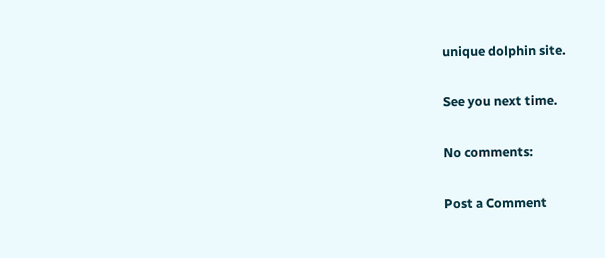unique dolphin site.

See you next time.

No comments:

Post a Comment